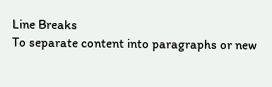Line Breaks
To separate content into paragraphs or new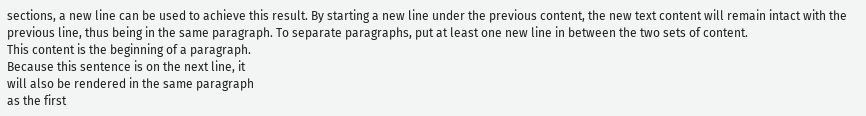sections, a new line can be used to achieve this result. By starting a new line under the previous content, the new text content will remain intact with the previous line, thus being in the same paragraph. To separate paragraphs, put at least one new line in between the two sets of content.
This content is the beginning of a paragraph.
Because this sentence is on the next line, it
will also be rendered in the same paragraph
as the first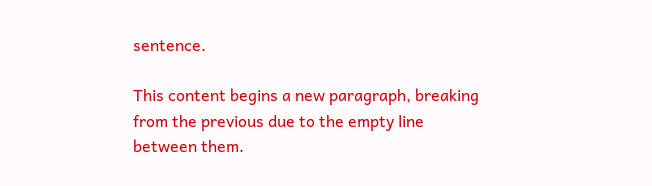sentence.

This content begins a new paragraph, breaking
from the previous due to the empty line
between them.